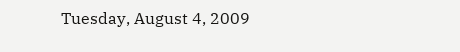Tuesday, August 4, 2009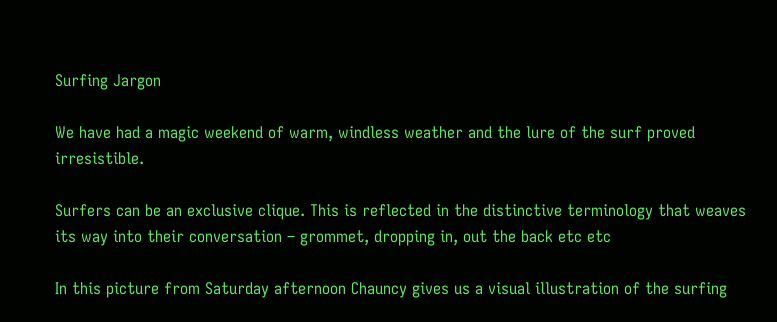Surfing Jargon

We have had a magic weekend of warm, windless weather and the lure of the surf proved irresistible.

Surfers can be an exclusive clique. This is reflected in the distinctive terminology that weaves its way into their conversation – grommet, dropping in, out the back etc etc

In this picture from Saturday afternoon Chauncy gives us a visual illustration of the surfing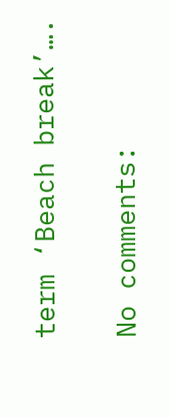term ‘Beach break’….

No comments: